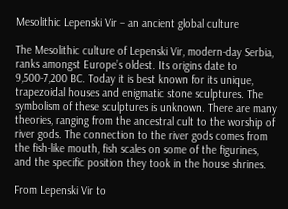Mesolithic Lepenski Vir – an ancient global culture

The Mesolithic culture of Lepenski Vir, modern-day Serbia, ranks amongst Europe’s oldest. Its origins date to 9,500-7,200 BC. Today it is best known for its unique, trapezoidal houses and enigmatic stone sculptures. The symbolism of these sculptures is unknown. There are many theories, ranging from the ancestral cult to the worship of river gods. The connection to the river gods comes from the fish-like mouth, fish scales on some of the figurines, and the specific position they took in the house shrines.

From Lepenski Vir to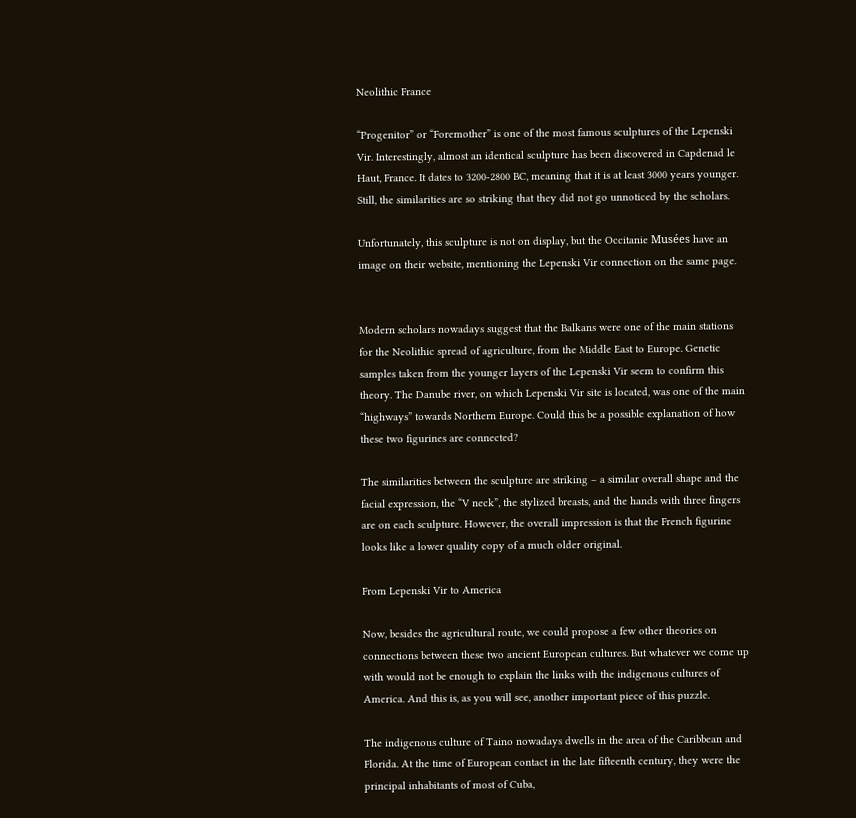Neolithic France

“Progenitor” or “Foremother” is one of the most famous sculptures of the Lepenski Vir. Interestingly, almost an identical sculpture has been discovered in Capdenad le Haut, France. It dates to 3200-2800 BC, meaning that it is at least 3000 years younger. Still, the similarities are so striking that they did not go unnoticed by the scholars.

Unfortunately, this sculpture is not on display, but the Occitanie Musées have an image on their website, mentioning the Lepenski Vir connection on the same page.


Modern scholars nowadays suggest that the Balkans were one of the main stations for the Neolithic spread of agriculture, from the Middle East to Europe. Genetic samples taken from the younger layers of the Lepenski Vir seem to confirm this theory. The Danube river, on which Lepenski Vir site is located, was one of the main “highways” towards Northern Europe. Could this be a possible explanation of how these two figurines are connected?

The similarities between the sculpture are striking – a similar overall shape and the facial expression, the “V neck”, the stylized breasts, and the hands with three fingers are on each sculpture. However, the overall impression is that the French figurine looks like a lower quality copy of a much older original.

From Lepenski Vir to America

Now, besides the agricultural route, we could propose a few other theories on connections between these two ancient European cultures. But whatever we come up with would not be enough to explain the links with the indigenous cultures of America. And this is, as you will see, another important piece of this puzzle.

The indigenous culture of Taino nowadays dwells in the area of the Caribbean and Florida. At the time of European contact in the late fifteenth century, they were the principal inhabitants of most of Cuba,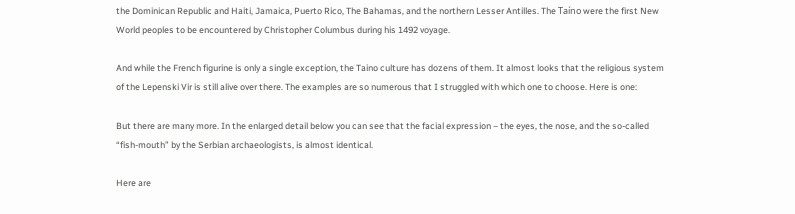the Dominican Republic and Haiti, Jamaica, Puerto Rico, The Bahamas, and the northern Lesser Antilles. The Taíno were the first New World peoples to be encountered by Christopher Columbus during his 1492 voyage.

And while the French figurine is only a single exception, the Taino culture has dozens of them. It almost looks that the religious system of the Lepenski Vir is still alive over there. The examples are so numerous that I struggled with which one to choose. Here is one:

But there are many more. In the enlarged detail below you can see that the facial expression – the eyes, the nose, and the so-called “fish-mouth” by the Serbian archaeologists, is almost identical.

Here are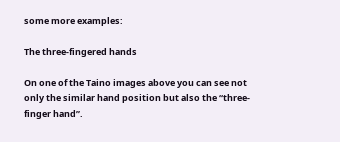some more examples:

The three-fingered hands

On one of the Taino images above you can see not only the similar hand position but also the “three-finger hand”.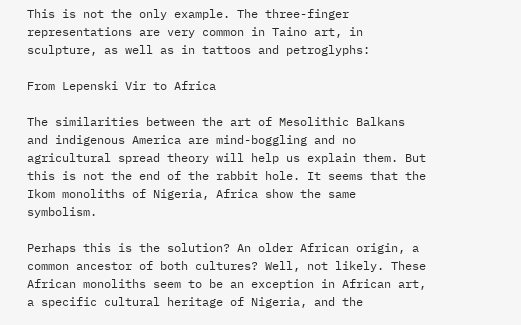This is not the only example. The three-finger representations are very common in Taino art, in sculpture, as well as in tattoos and petroglyphs:

From Lepenski Vir to Africa

The similarities between the art of Mesolithic Balkans and indigenous America are mind-boggling and no agricultural spread theory will help us explain them. But this is not the end of the rabbit hole. It seems that the Ikom monoliths of Nigeria, Africa show the same symbolism.

Perhaps this is the solution? An older African origin, a common ancestor of both cultures? Well, not likely. These African monoliths seem to be an exception in African art, a specific cultural heritage of Nigeria, and the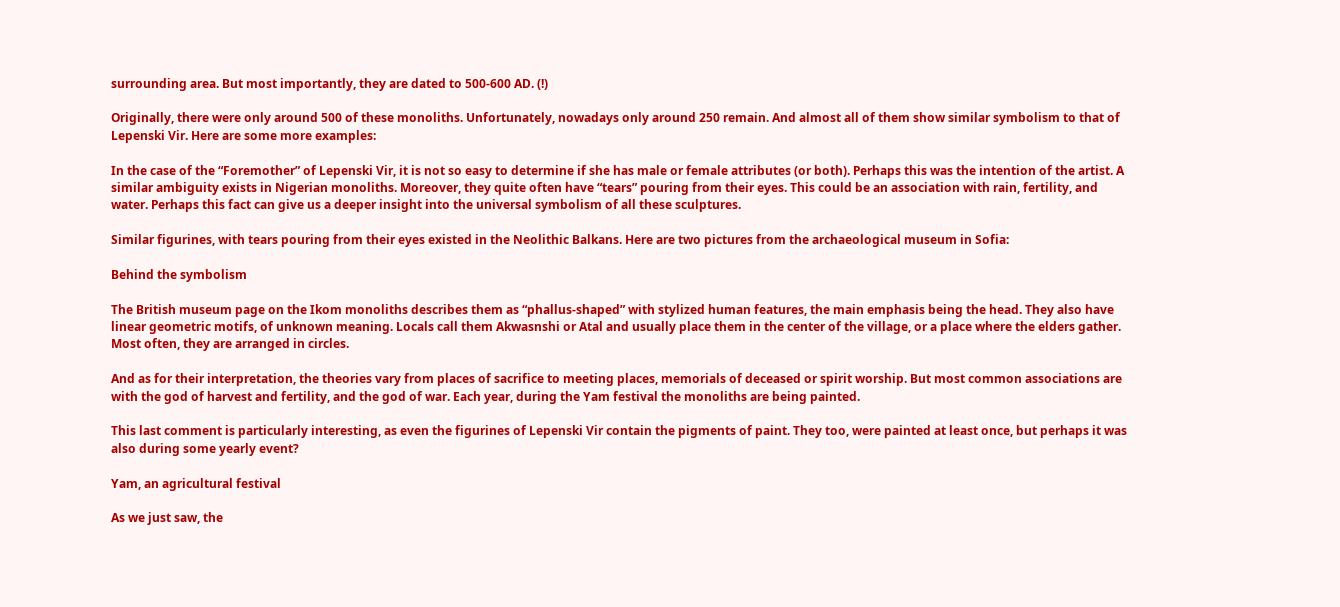surrounding area. But most importantly, they are dated to 500-600 AD. (!)

Originally, there were only around 500 of these monoliths. Unfortunately, nowadays only around 250 remain. And almost all of them show similar symbolism to that of Lepenski Vir. Here are some more examples:

In the case of the “Foremother” of Lepenski Vir, it is not so easy to determine if she has male or female attributes (or both). Perhaps this was the intention of the artist. A similar ambiguity exists in Nigerian monoliths. Moreover, they quite often have “tears” pouring from their eyes. This could be an association with rain, fertility, and water. Perhaps this fact can give us a deeper insight into the universal symbolism of all these sculptures.

Similar figurines, with tears pouring from their eyes existed in the Neolithic Balkans. Here are two pictures from the archaeological museum in Sofia:

Behind the symbolism

The British museum page on the Ikom monoliths describes them as “phallus-shaped” with stylized human features, the main emphasis being the head. They also have linear geometric motifs, of unknown meaning. Locals call them Akwasnshi or Atal and usually place them in the center of the village, or a place where the elders gather. Most often, they are arranged in circles.

And as for their interpretation, the theories vary from places of sacrifice to meeting places, memorials of deceased or spirit worship. But most common associations are with the god of harvest and fertility, and the god of war. Each year, during the Yam festival the monoliths are being painted.

This last comment is particularly interesting, as even the figurines of Lepenski Vir contain the pigments of paint. They too, were painted at least once, but perhaps it was also during some yearly event?

Yam, an agricultural festival

As we just saw, the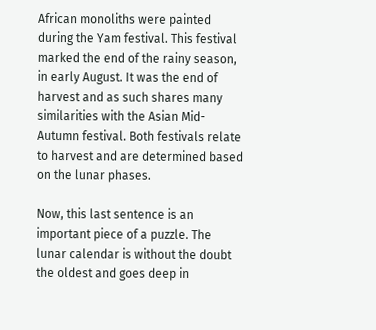African monoliths were painted during the Yam festival. This festival marked the end of the rainy season, in early August. It was the end of harvest and as such shares many similarities with the Asian Mid-Autumn festival. Both festivals relate to harvest and are determined based on the lunar phases.

Now, this last sentence is an important piece of a puzzle. The lunar calendar is without the doubt the oldest and goes deep in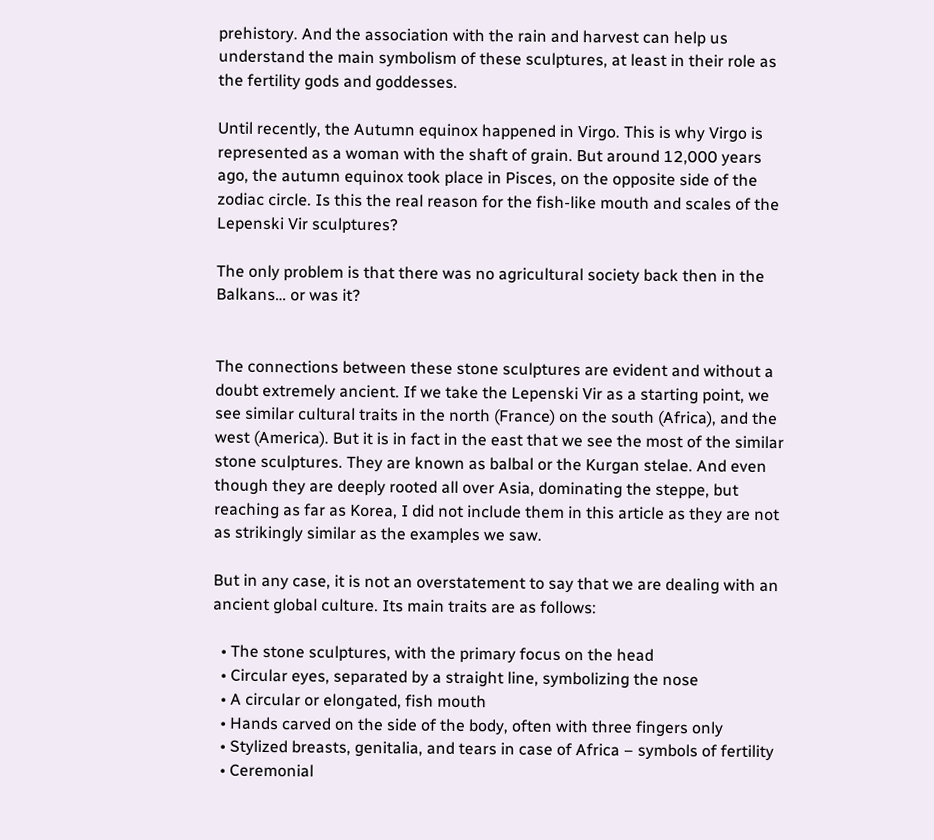prehistory. And the association with the rain and harvest can help us understand the main symbolism of these sculptures, at least in their role as the fertility gods and goddesses.

Until recently, the Autumn equinox happened in Virgo. This is why Virgo is represented as a woman with the shaft of grain. But around 12,000 years ago, the autumn equinox took place in Pisces, on the opposite side of the zodiac circle. Is this the real reason for the fish-like mouth and scales of the Lepenski Vir sculptures?

The only problem is that there was no agricultural society back then in the Balkans… or was it?


The connections between these stone sculptures are evident and without a doubt extremely ancient. If we take the Lepenski Vir as a starting point, we see similar cultural traits in the north (France) on the south (Africa), and the west (America). But it is in fact in the east that we see the most of the similar stone sculptures. They are known as balbal or the Kurgan stelae. And even though they are deeply rooted all over Asia, dominating the steppe, but reaching as far as Korea, I did not include them in this article as they are not as strikingly similar as the examples we saw.

But in any case, it is not an overstatement to say that we are dealing with an ancient global culture. Its main traits are as follows:

  • The stone sculptures, with the primary focus on the head
  • Circular eyes, separated by a straight line, symbolizing the nose
  • A circular or elongated, fish mouth
  • Hands carved on the side of the body, often with three fingers only
  • Stylized breasts, genitalia, and tears in case of Africa – symbols of fertility
  • Ceremonial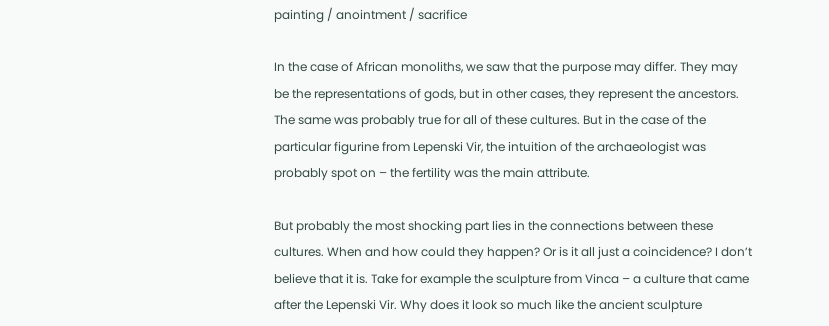painting / anointment / sacrifice

In the case of African monoliths, we saw that the purpose may differ. They may be the representations of gods, but in other cases, they represent the ancestors. The same was probably true for all of these cultures. But in the case of the particular figurine from Lepenski Vir, the intuition of the archaeologist was probably spot on – the fertility was the main attribute.

But probably the most shocking part lies in the connections between these cultures. When and how could they happen? Or is it all just a coincidence? I don’t believe that it is. Take for example the sculpture from Vinca – a culture that came after the Lepenski Vir. Why does it look so much like the ancient sculpture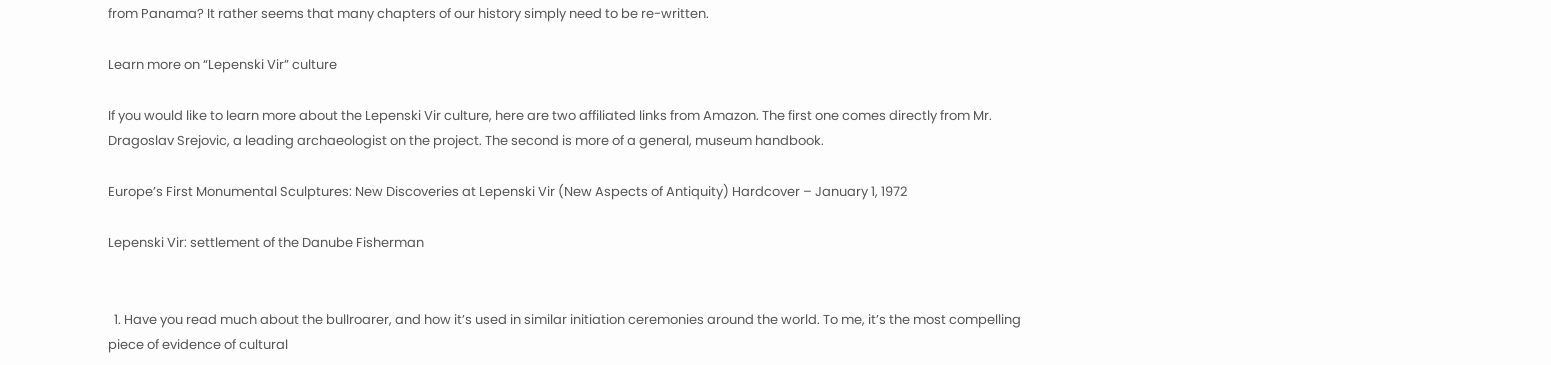from Panama? It rather seems that many chapters of our history simply need to be re-written.

Learn more on “Lepenski Vir” culture

If you would like to learn more about the Lepenski Vir culture, here are two affiliated links from Amazon. The first one comes directly from Mr. Dragoslav Srejovic, a leading archaeologist on the project. The second is more of a general, museum handbook.

Europe’s First Monumental Sculptures: New Discoveries at Lepenski Vir (New Aspects of Antiquity) Hardcover – January 1, 1972

Lepenski Vir: settlement of the Danube Fisherman


  1. Have you read much about the bullroarer, and how it’s used in similar initiation ceremonies around the world. To me, it’s the most compelling piece of evidence of cultural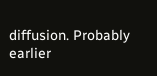diffusion. Probably earlier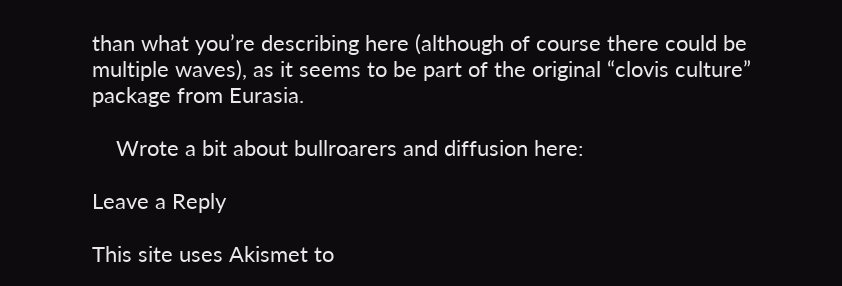than what you’re describing here (although of course there could be multiple waves), as it seems to be part of the original “clovis culture” package from Eurasia.

    Wrote a bit about bullroarers and diffusion here:

Leave a Reply

This site uses Akismet to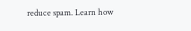reduce spam. Learn how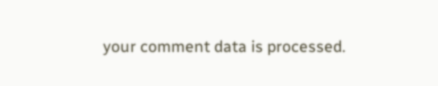your comment data is processed.